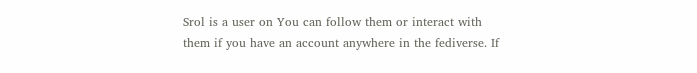Srol is a user on You can follow them or interact with them if you have an account anywhere in the fediverse. If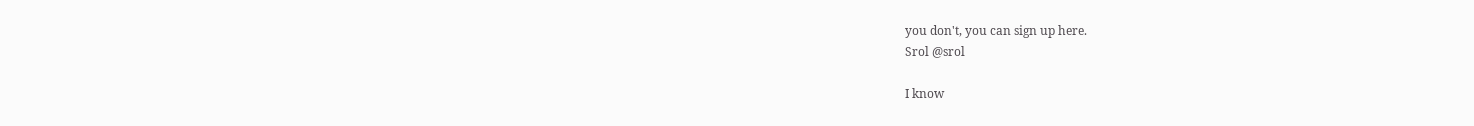you don't, you can sign up here.
Srol @srol

I know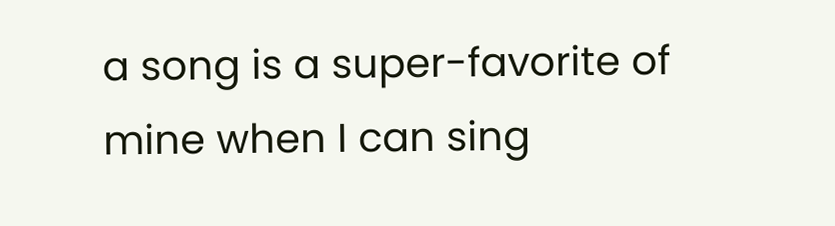a song is a super-favorite of mine when I can sing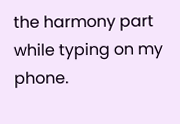the harmony part while typing on my phone.